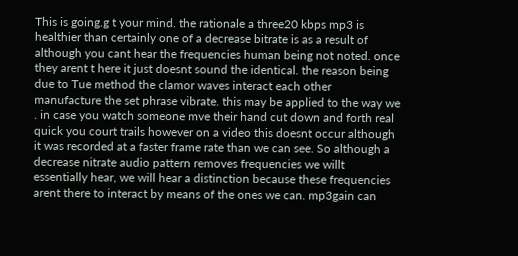This is going.g t your mind. the rationale a three20 kbps mp3 is healthier than certainly one of a decrease bitrate is as a result of although you cant hear the frequencies human being not noted. once they arent t here it just doesnt sound the identical. the reason being due to Tue method the clamor waves interact each other manufacture the set phrase vibrate. this may be applied to the way we . in case you watch someone mve their hand cut down and forth real quick you court trails however on a video this doesnt occur although it was recorded at a faster frame rate than we can see. So although a decrease nitrate audio pattern removes frequencies we willt essentially hear, we will hear a distinction because these frequencies arent there to interact by means of the ones we can. mp3gain can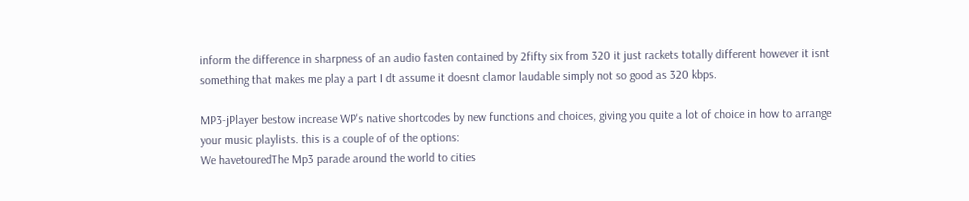inform the difference in sharpness of an audio fasten contained by 2fifty six from 320 it just rackets totally different however it isnt something that makes me play a part I dt assume it doesnt clamor laudable simply not so good as 320 kbps.

MP3-jPlayer bestow increase WP's native shortcodes by new functions and choices, giving you quite a lot of choice in how to arrange your music playlists. this is a couple of of the options:
We havetouredThe Mp3 parade around the world to cities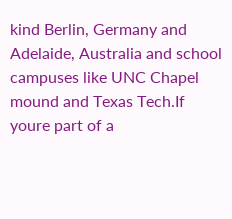kind Berlin, Germany and Adelaide, Australia and school campuses like UNC Chapel mound and Texas Tech.If youre part of a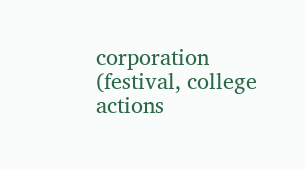corporation (festival, college actions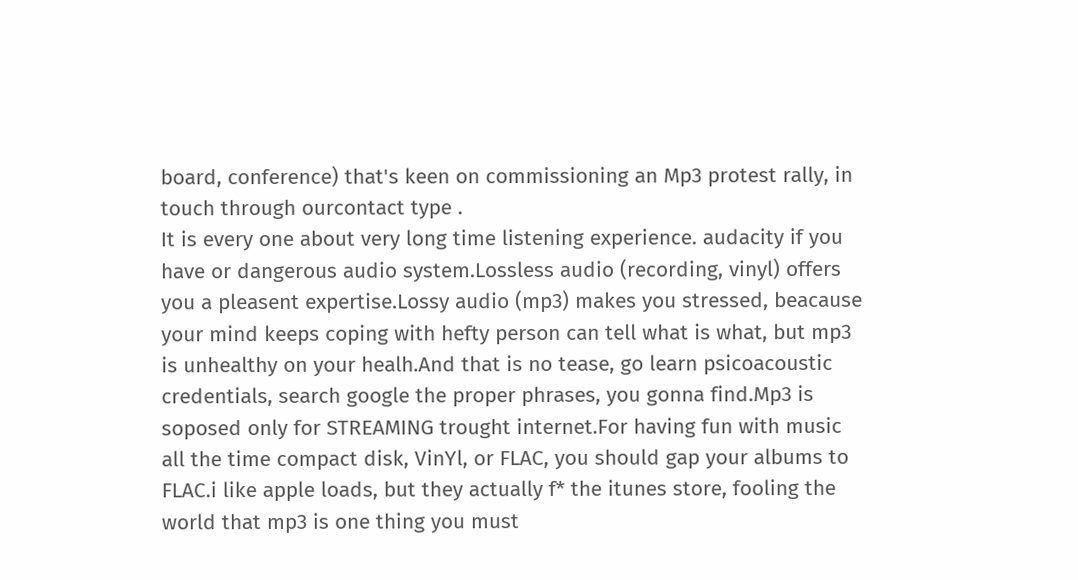board, conference) that's keen on commissioning an Mp3 protest rally, in touch through ourcontact type .
It is every one about very long time listening experience. audacity if you have or dangerous audio system.Lossless audio (recording, vinyl) offers you a pleasent expertise.Lossy audio (mp3) makes you stressed, beacause your mind keeps coping with hefty person can tell what is what, but mp3 is unhealthy on your healh.And that is no tease, go learn psicoacoustic credentials, search google the proper phrases, you gonna find.Mp3 is soposed only for STREAMING trought internet.For having fun with music all the time compact disk, VinYl, or FLAC, you should gap your albums to FLAC.i like apple loads, but they actually f* the itunes store, fooling the world that mp3 is one thing you must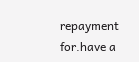repayment for.have a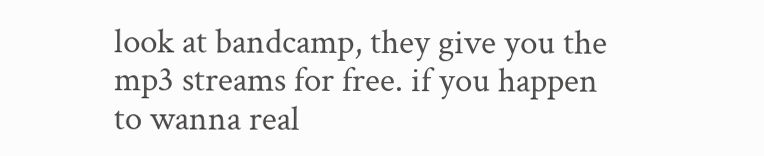look at bandcamp, they give you the mp3 streams for free. if you happen to wanna real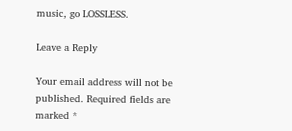music, go LOSSLESS.

Leave a Reply

Your email address will not be published. Required fields are marked *